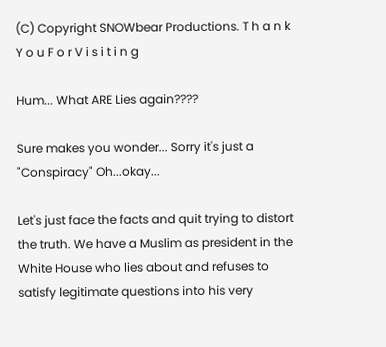(C) Copyright SNOWbear Productions. T h a n k Y o u F o r V i s i t i n g

Hum... What ARE Lies again????

Sure makes you wonder... Sorry it's just a "Conspiracy" Oh...okay...

Let's just face the facts and quit trying to distort the truth. We have a Muslim as president in the White House who lies about and refuses to satisfy legitimate questions into his very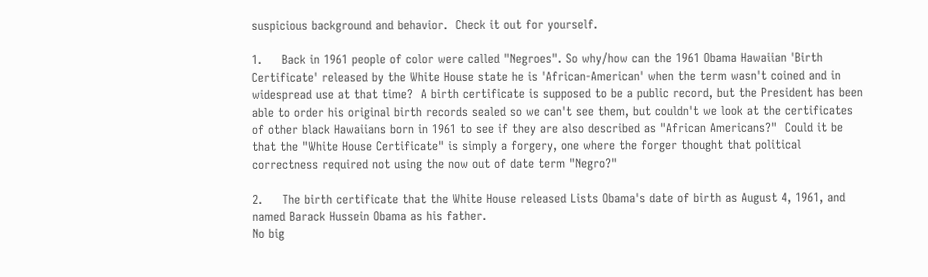suspicious background and behavior.  Check it out for yourself.

1.     Back in 1961 people of color were called "Negroes". So why/how can the 1961 Obama Hawaiian 'Birth Certificate' released by the White House state he is 'African-American' when the term wasn't coined and in widespread use at that time?  A birth certificate is supposed to be a public record, but the President has been able to order his original birth records sealed so we can't see them, but couldn't we look at the certificates of other black Hawaiians born in 1961 to see if they are also described as "African Americans?"  Could it be that the "White House Certificate" is simply a forgery, one where the forger thought that political correctness required not using the now out of date term "Negro?"

2.     The birth certificate that the White House released Lists Obama's date of birth as August 4, 1961, and named Barack Hussein Obama as his father.
No big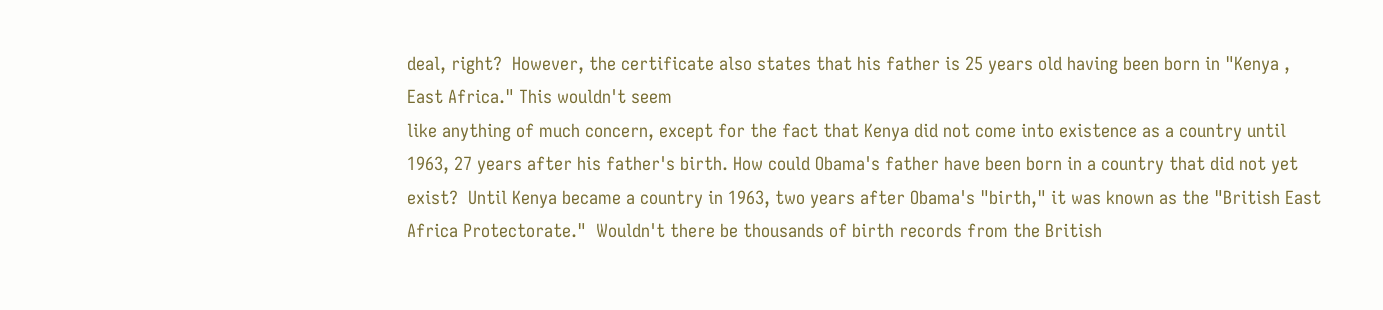deal, right?  However, the certificate also states that his father is 25 years old having been born in "Kenya , East Africa." This wouldn't seem
like anything of much concern, except for the fact that Kenya did not come into existence as a country until 1963, 27 years after his father's birth. How could Obama's father have been born in a country that did not yet exist?  Until Kenya became a country in 1963, two years after Obama's "birth," it was known as the "British East Africa Protectorate."  Wouldn't there be thousands of birth records from the British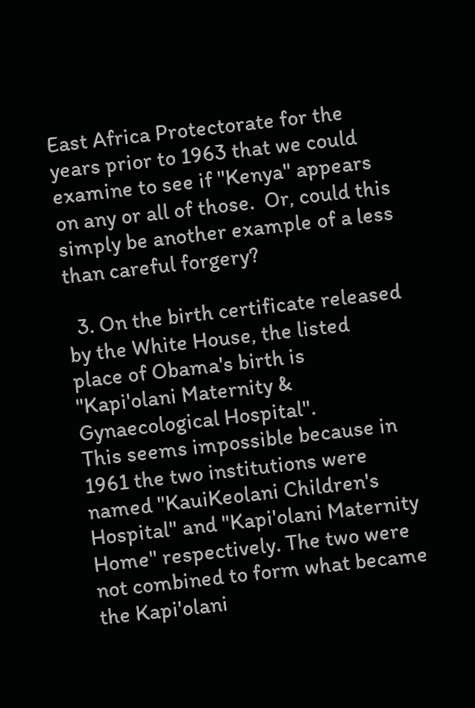East Africa Protectorate for the years prior to 1963 that we could examine to see if "Kenya" appears  on any or all of those.  Or, could this simply be another example of a less than careful forgery?

  3. On the birth certificate released by the White House, the listed  place of Obama's birth is "Kapi'olani Maternity & Gynaecological Hospital".
This seems impossible because in 1961 the two institutions were named "KauiKeolani Children's Hospital" and "Kapi'olani Maternity Home" respectively. The two were not combined to form what became the Kapi'olani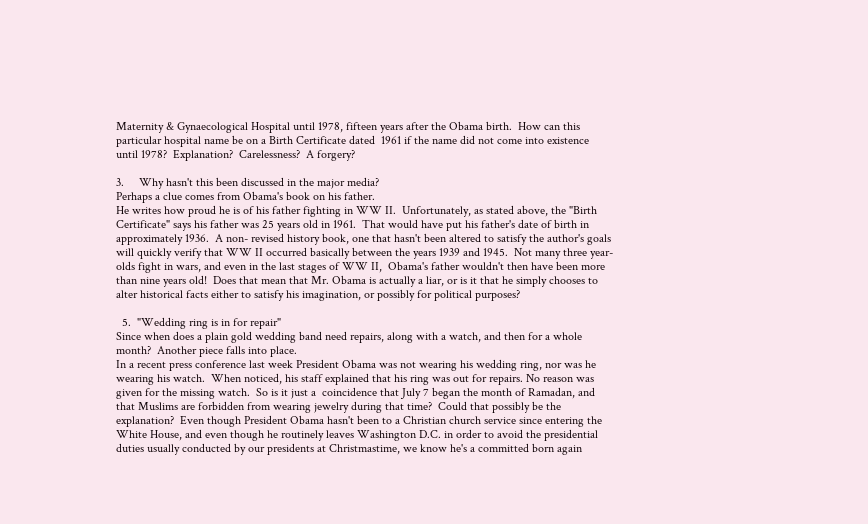Maternity & Gynaecological Hospital until 1978, fifteen years after the Obama birth.  How can this particular hospital name be on a Birth Certificate dated  1961 if the name did not come into existence until 1978?  Explanation?  Carelessness?  A forgery?

3.     Why hasn't this been discussed in the major media?
Perhaps a clue comes from Obama's book on his father.
He writes how proud he is of his father fighting in WW II.  Unfortunately, as stated above, the "Birth Certificate" says his father was 25 years old in 1961.  That would have put his father's date of birth in approximately 1936.  A non- revised history book, one that hasn't been altered to satisfy the author's goals will quickly verify that WW II occurred basically between the years 1939 and 1945.  Not many three year-olds fight in wars, and even in the last stages of WW II,  Obama's father wouldn't then have been more than nine years old!  Does that mean that Mr. Obama is actually a liar, or is it that he simply chooses to alter historical facts either to satisfy his imagination, or possibly for political purposes?

  5.  "Wedding ring is in for repair"
Since when does a plain gold wedding band need repairs, along with a watch, and then for a whole month?  Another piece falls into place.
In a recent press conference last week President Obama was not wearing his wedding ring, nor was he wearing his watch.  When noticed, his staff explained that his ring was out for repairs. No reason was given for the missing watch.  So is it just a  coincidence that July 7 began the month of Ramadan, and that Muslims are forbidden from wearing jewelry during that time?  Could that possibly be the explanation?  Even though President Obama hasn't been to a Christian church service since entering the White House, and even though he routinely leaves Washington D.C. in order to avoid the presidential duties usually conducted by our presidents at Christmastime, we know he's a committed born again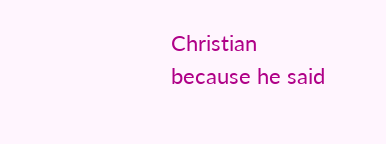Christian because he said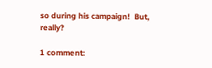so during his campaign!  But, really?

1 comment: